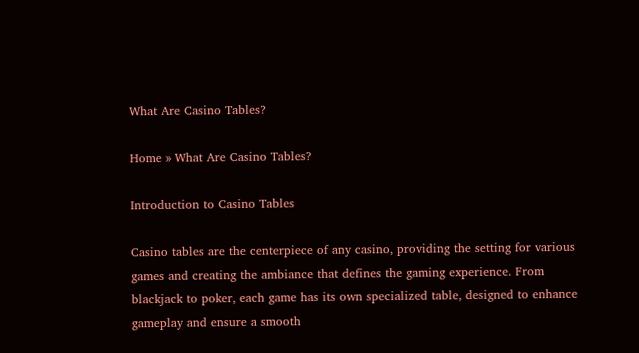What Are Casino Tables?

Home » What Are Casino Tables?

Introduction to Casino Tables

Casino tables are the centerpiece of any casino, providing the setting for various games and creating the ambiance that defines the gaming experience. From blackjack to poker, each game has its own specialized table, designed to enhance gameplay and ensure a smooth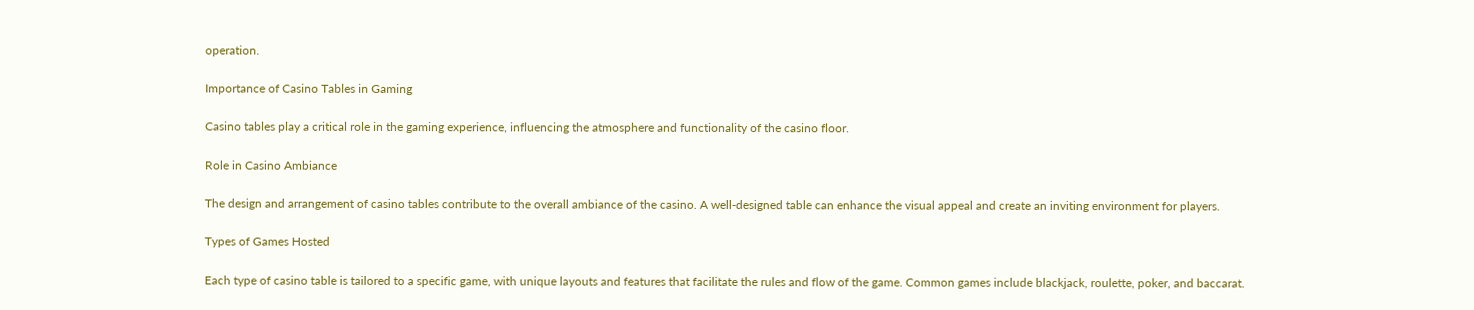operation.

Importance of Casino Tables in Gaming

Casino tables play a critical role in the gaming experience, influencing the atmosphere and functionality of the casino floor.

Role in Casino Ambiance

The design and arrangement of casino tables contribute to the overall ambiance of the casino. A well-designed table can enhance the visual appeal and create an inviting environment for players.

Types of Games Hosted

Each type of casino table is tailored to a specific game, with unique layouts and features that facilitate the rules and flow of the game. Common games include blackjack, roulette, poker, and baccarat.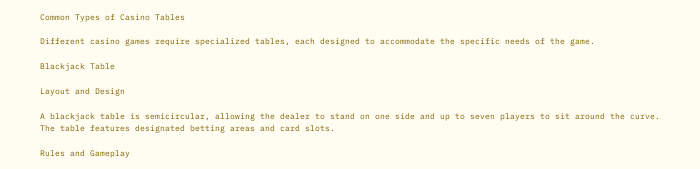Common Types of Casino Tables

Different casino games require specialized tables, each designed to accommodate the specific needs of the game.

Blackjack Table

Layout and Design

A blackjack table is semicircular, allowing the dealer to stand on one side and up to seven players to sit around the curve. The table features designated betting areas and card slots.

Rules and Gameplay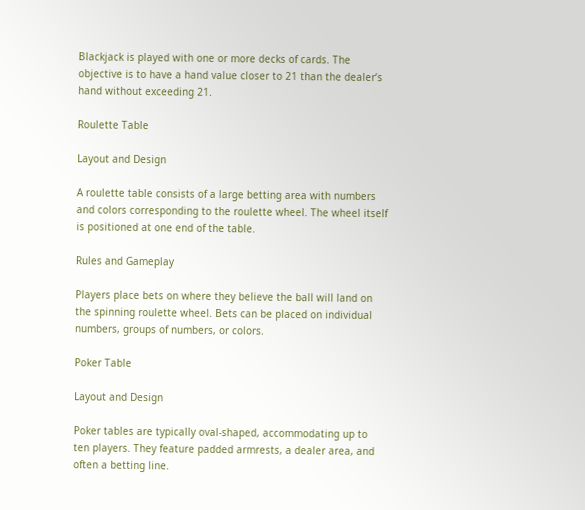Blackjack is played with one or more decks of cards. The objective is to have a hand value closer to 21 than the dealer’s hand without exceeding 21.

Roulette Table

Layout and Design

A roulette table consists of a large betting area with numbers and colors corresponding to the roulette wheel. The wheel itself is positioned at one end of the table.

Rules and Gameplay

Players place bets on where they believe the ball will land on the spinning roulette wheel. Bets can be placed on individual numbers, groups of numbers, or colors.

Poker Table

Layout and Design

Poker tables are typically oval-shaped, accommodating up to ten players. They feature padded armrests, a dealer area, and often a betting line.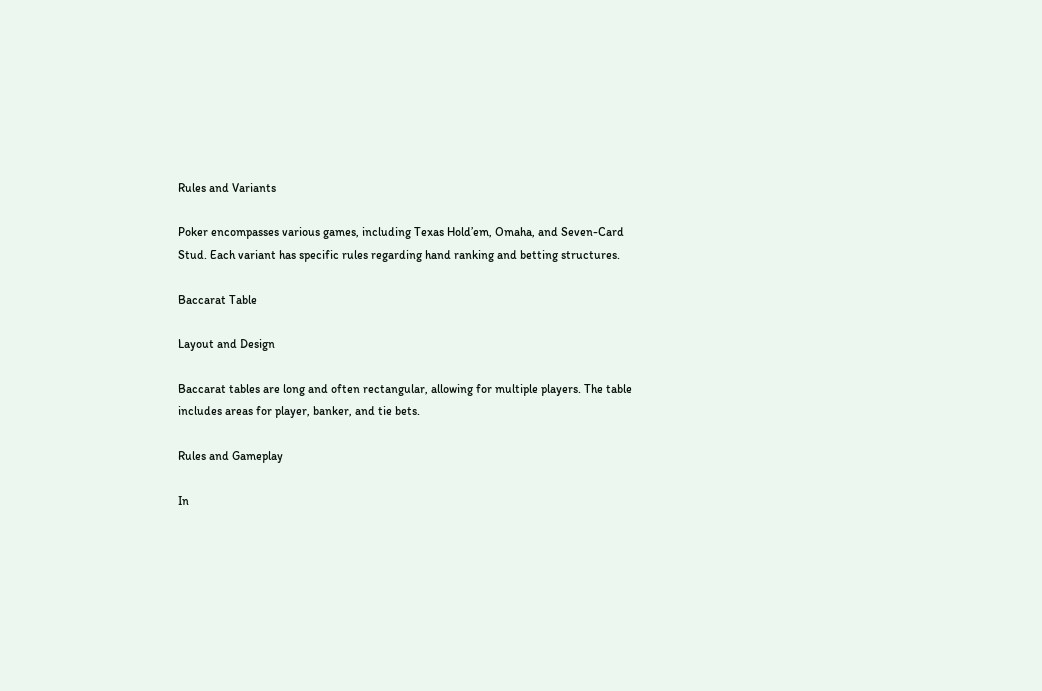Rules and Variants

Poker encompasses various games, including Texas Hold’em, Omaha, and Seven-Card Stud. Each variant has specific rules regarding hand ranking and betting structures.

Baccarat Table

Layout and Design

Baccarat tables are long and often rectangular, allowing for multiple players. The table includes areas for player, banker, and tie bets.

Rules and Gameplay

In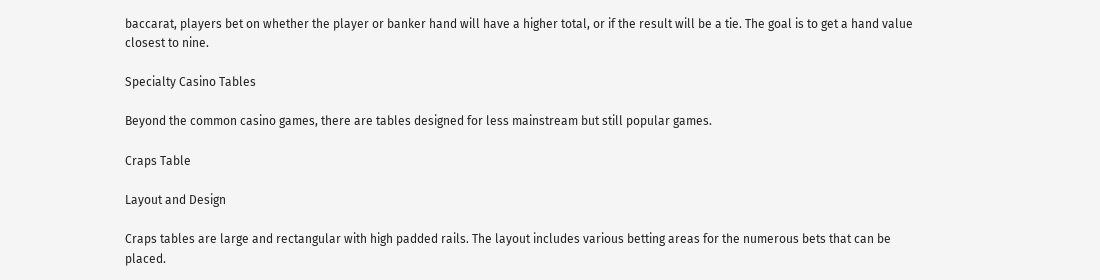baccarat, players bet on whether the player or banker hand will have a higher total, or if the result will be a tie. The goal is to get a hand value closest to nine.

Specialty Casino Tables

Beyond the common casino games, there are tables designed for less mainstream but still popular games.

Craps Table

Layout and Design

Craps tables are large and rectangular with high padded rails. The layout includes various betting areas for the numerous bets that can be placed.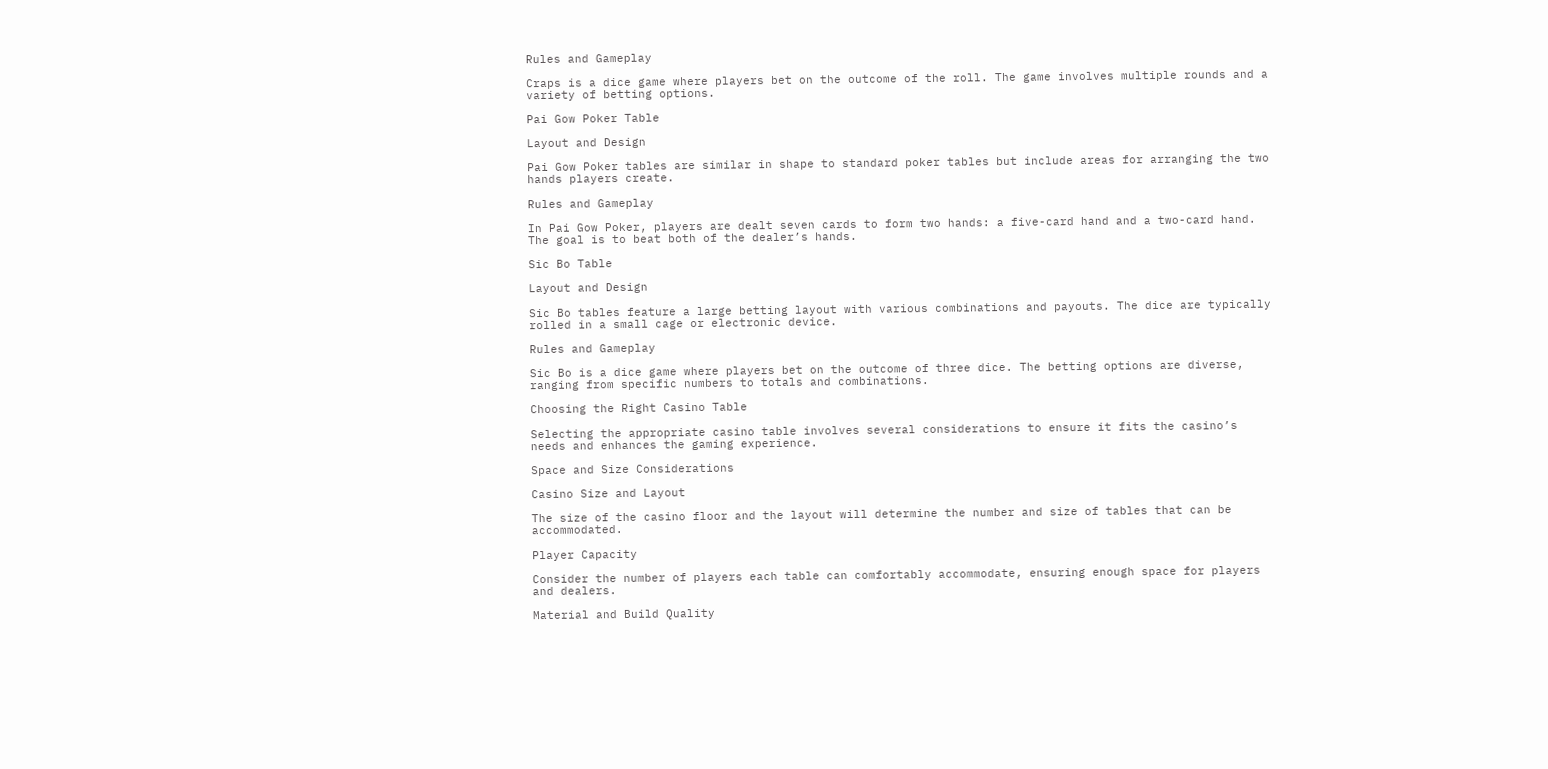Rules and Gameplay

Craps is a dice game where players bet on the outcome of the roll. The game involves multiple rounds and a variety of betting options.

Pai Gow Poker Table

Layout and Design

Pai Gow Poker tables are similar in shape to standard poker tables but include areas for arranging the two hands players create.

Rules and Gameplay

In Pai Gow Poker, players are dealt seven cards to form two hands: a five-card hand and a two-card hand. The goal is to beat both of the dealer’s hands.

Sic Bo Table

Layout and Design

Sic Bo tables feature a large betting layout with various combinations and payouts. The dice are typically rolled in a small cage or electronic device.

Rules and Gameplay

Sic Bo is a dice game where players bet on the outcome of three dice. The betting options are diverse, ranging from specific numbers to totals and combinations.

Choosing the Right Casino Table

Selecting the appropriate casino table involves several considerations to ensure it fits the casino’s needs and enhances the gaming experience.

Space and Size Considerations

Casino Size and Layout

The size of the casino floor and the layout will determine the number and size of tables that can be accommodated.

Player Capacity

Consider the number of players each table can comfortably accommodate, ensuring enough space for players and dealers.

Material and Build Quality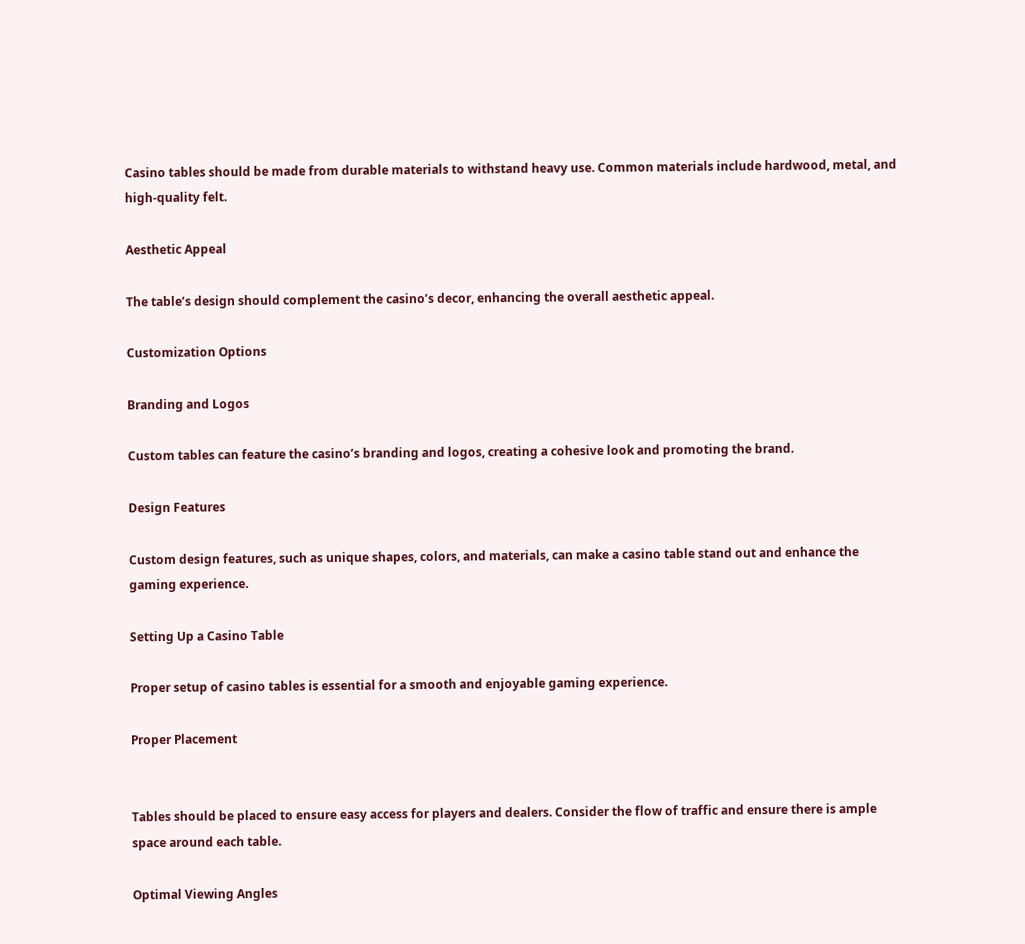Casino tables should be made from durable materials to withstand heavy use. Common materials include hardwood, metal, and high-quality felt.

Aesthetic Appeal

The table’s design should complement the casino’s decor, enhancing the overall aesthetic appeal.

Customization Options

Branding and Logos

Custom tables can feature the casino’s branding and logos, creating a cohesive look and promoting the brand.

Design Features

Custom design features, such as unique shapes, colors, and materials, can make a casino table stand out and enhance the gaming experience.

Setting Up a Casino Table

Proper setup of casino tables is essential for a smooth and enjoyable gaming experience.

Proper Placement


Tables should be placed to ensure easy access for players and dealers. Consider the flow of traffic and ensure there is ample space around each table.

Optimal Viewing Angles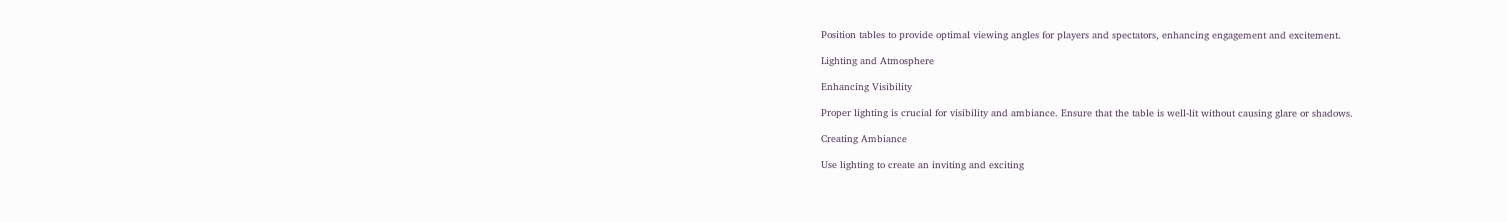Position tables to provide optimal viewing angles for players and spectators, enhancing engagement and excitement.

Lighting and Atmosphere

Enhancing Visibility

Proper lighting is crucial for visibility and ambiance. Ensure that the table is well-lit without causing glare or shadows.

Creating Ambiance

Use lighting to create an inviting and exciting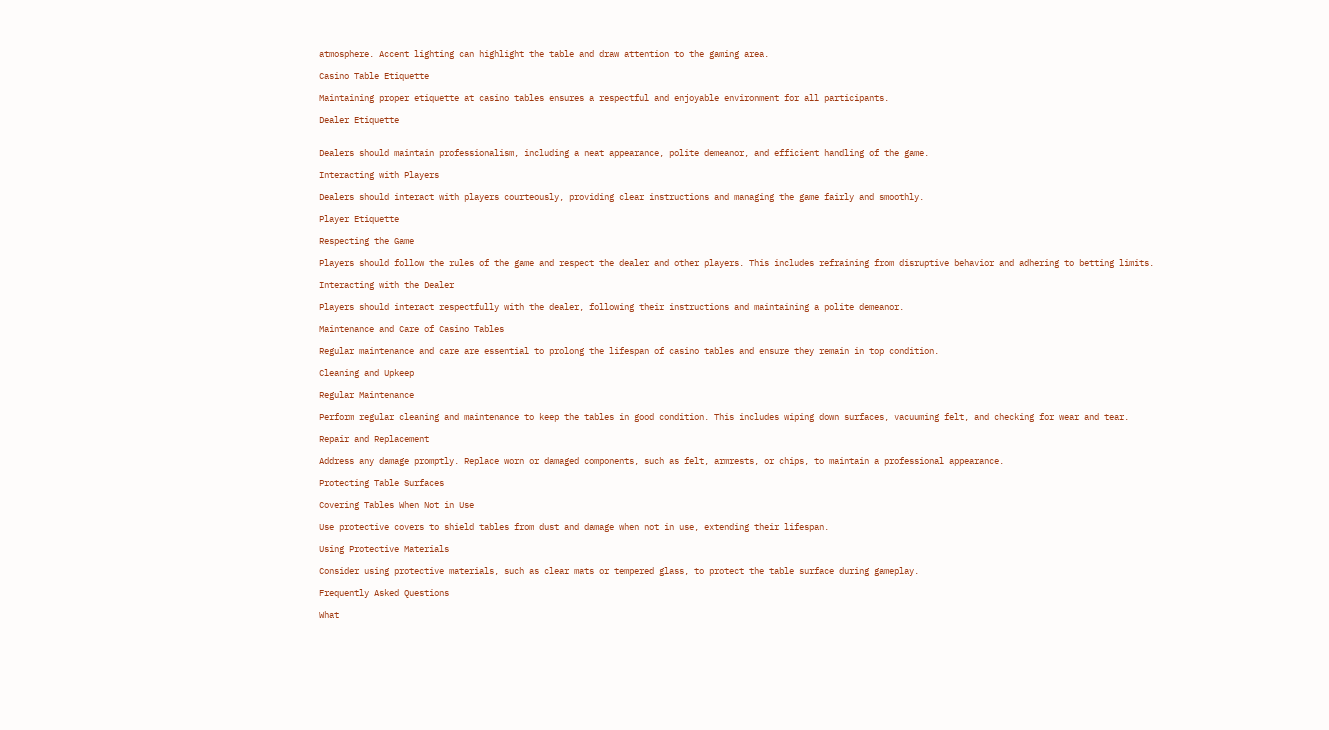atmosphere. Accent lighting can highlight the table and draw attention to the gaming area.

Casino Table Etiquette

Maintaining proper etiquette at casino tables ensures a respectful and enjoyable environment for all participants.

Dealer Etiquette


Dealers should maintain professionalism, including a neat appearance, polite demeanor, and efficient handling of the game.

Interacting with Players

Dealers should interact with players courteously, providing clear instructions and managing the game fairly and smoothly.

Player Etiquette

Respecting the Game

Players should follow the rules of the game and respect the dealer and other players. This includes refraining from disruptive behavior and adhering to betting limits.

Interacting with the Dealer

Players should interact respectfully with the dealer, following their instructions and maintaining a polite demeanor.

Maintenance and Care of Casino Tables

Regular maintenance and care are essential to prolong the lifespan of casino tables and ensure they remain in top condition.

Cleaning and Upkeep

Regular Maintenance

Perform regular cleaning and maintenance to keep the tables in good condition. This includes wiping down surfaces, vacuuming felt, and checking for wear and tear.

Repair and Replacement

Address any damage promptly. Replace worn or damaged components, such as felt, armrests, or chips, to maintain a professional appearance.

Protecting Table Surfaces

Covering Tables When Not in Use

Use protective covers to shield tables from dust and damage when not in use, extending their lifespan.

Using Protective Materials

Consider using protective materials, such as clear mats or tempered glass, to protect the table surface during gameplay.

Frequently Asked Questions

What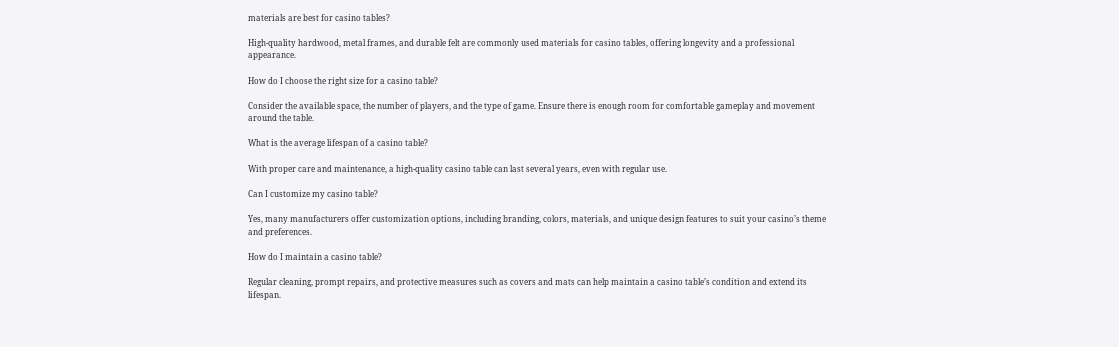materials are best for casino tables?

High-quality hardwood, metal frames, and durable felt are commonly used materials for casino tables, offering longevity and a professional appearance.

How do I choose the right size for a casino table?

Consider the available space, the number of players, and the type of game. Ensure there is enough room for comfortable gameplay and movement around the table.

What is the average lifespan of a casino table?

With proper care and maintenance, a high-quality casino table can last several years, even with regular use.

Can I customize my casino table?

Yes, many manufacturers offer customization options, including branding, colors, materials, and unique design features to suit your casino’s theme and preferences.

How do I maintain a casino table?

Regular cleaning, prompt repairs, and protective measures such as covers and mats can help maintain a casino table’s condition and extend its lifespan.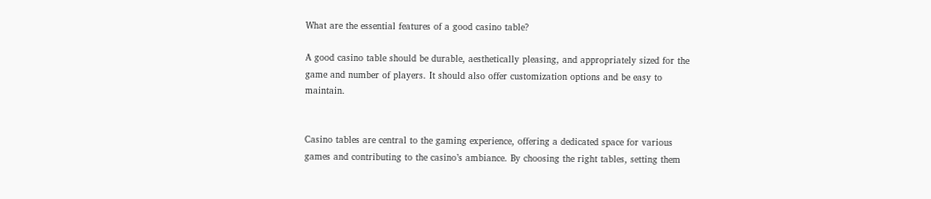What are the essential features of a good casino table?

A good casino table should be durable, aesthetically pleasing, and appropriately sized for the game and number of players. It should also offer customization options and be easy to maintain.


Casino tables are central to the gaming experience, offering a dedicated space for various games and contributing to the casino’s ambiance. By choosing the right tables, setting them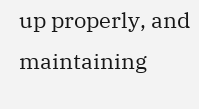up properly, and maintaining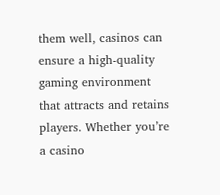them well, casinos can ensure a high-quality gaming environment that attracts and retains players. Whether you’re a casino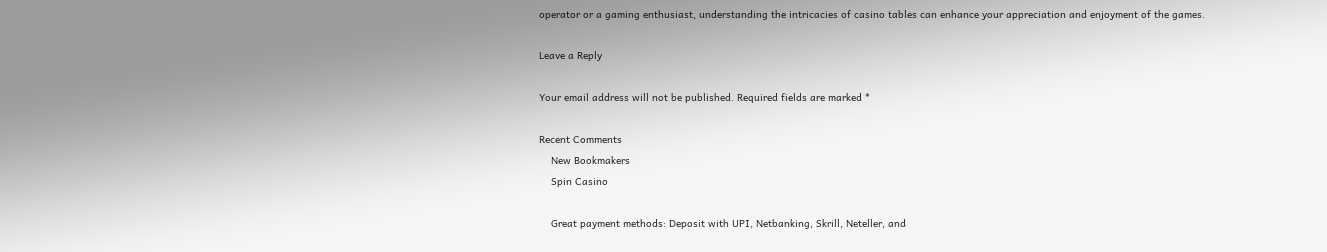operator or a gaming enthusiast, understanding the intricacies of casino tables can enhance your appreciation and enjoyment of the games.

Leave a Reply

Your email address will not be published. Required fields are marked *

Recent Comments
    New Bookmakers
    Spin Casino

    Great payment methods: Deposit with UPI, Netbanking, Skrill, Neteller, and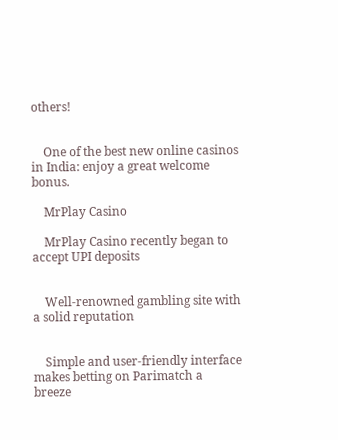others!


    One of the best new online casinos in India: enjoy a great welcome bonus.

    MrPlay Casino

    MrPlay Casino recently began to accept UPI deposits


    Well-renowned gambling site with a solid reputation


    Simple and user-friendly interface makes betting on Parimatch a breeze